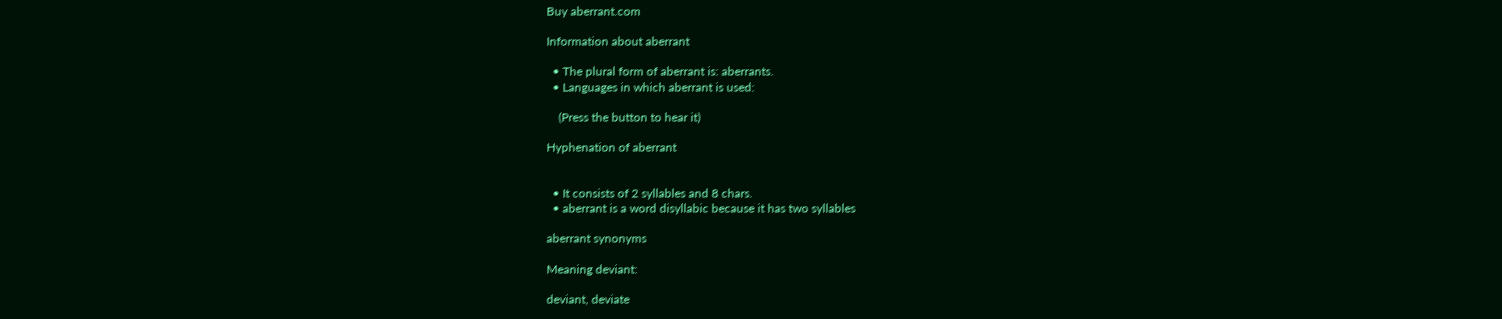Buy aberrant.com

Information about aberrant

  • The plural form of aberrant is: aberrants.
  • Languages in which aberrant is used:

    (Press the button to hear it)

Hyphenation of aberrant


  • It consists of 2 syllables and 8 chars.
  • aberrant is a word disyllabic because it has two syllables

aberrant synonyms

Meaning deviant:

deviant, deviate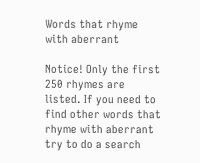Words that rhyme with aberrant

Notice! Only the first 250 rhymes are listed. If you need to find other words that rhyme with aberrant try to do a search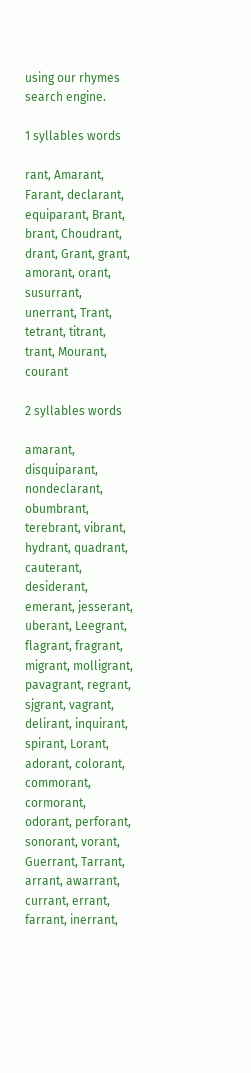using our rhymes search engine.

1 syllables words

rant, Amarant, Farant, declarant, equiparant, Brant, brant, Choudrant, drant, Grant, grant, amorant, orant, susurrant, unerrant, Trant, tetrant, titrant, trant, Mourant, courant

2 syllables words

amarant, disquiparant, nondeclarant, obumbrant, terebrant, vibrant, hydrant, quadrant, cauterant, desiderant, emerant, jesserant, uberant, Leegrant, flagrant, fragrant, migrant, molligrant, pavagrant, regrant, sjgrant, vagrant, delirant, inquirant, spirant, Lorant, adorant, colorant, commorant, cormorant, odorant, perforant, sonorant, vorant, Guerrant, Tarrant, arrant, awarrant, currant, errant, farrant, inerrant,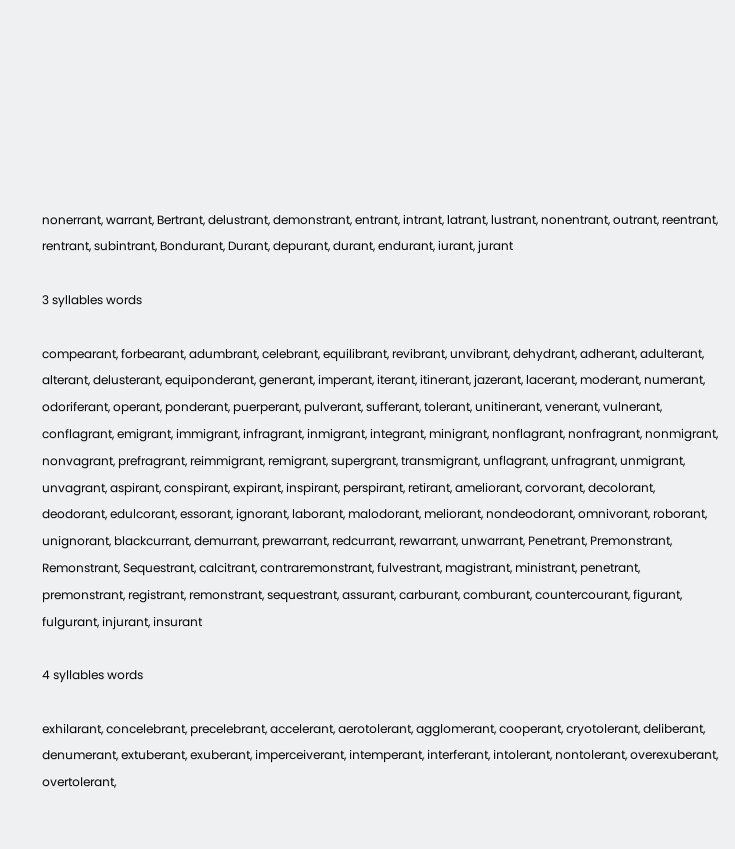nonerrant, warrant, Bertrant, delustrant, demonstrant, entrant, intrant, latrant, lustrant, nonentrant, outrant, reentrant, rentrant, subintrant, Bondurant, Durant, depurant, durant, endurant, iurant, jurant

3 syllables words

compearant, forbearant, adumbrant, celebrant, equilibrant, revibrant, unvibrant, dehydrant, adherant, adulterant, alterant, delusterant, equiponderant, generant, imperant, iterant, itinerant, jazerant, lacerant, moderant, numerant, odoriferant, operant, ponderant, puerperant, pulverant, sufferant, tolerant, unitinerant, venerant, vulnerant, conflagrant, emigrant, immigrant, infragrant, inmigrant, integrant, minigrant, nonflagrant, nonfragrant, nonmigrant, nonvagrant, prefragrant, reimmigrant, remigrant, supergrant, transmigrant, unflagrant, unfragrant, unmigrant, unvagrant, aspirant, conspirant, expirant, inspirant, perspirant, retirant, ameliorant, corvorant, decolorant, deodorant, edulcorant, essorant, ignorant, laborant, malodorant, meliorant, nondeodorant, omnivorant, roborant, unignorant, blackcurrant, demurrant, prewarrant, redcurrant, rewarrant, unwarrant, Penetrant, Premonstrant, Remonstrant, Sequestrant, calcitrant, contraremonstrant, fulvestrant, magistrant, ministrant, penetrant, premonstrant, registrant, remonstrant, sequestrant, assurant, carburant, comburant, countercourant, figurant, fulgurant, injurant, insurant

4 syllables words

exhilarant, concelebrant, precelebrant, accelerant, aerotolerant, agglomerant, cooperant, cryotolerant, deliberant, denumerant, extuberant, exuberant, imperceiverant, intemperant, interferant, intolerant, nontolerant, overexuberant, overtolerant,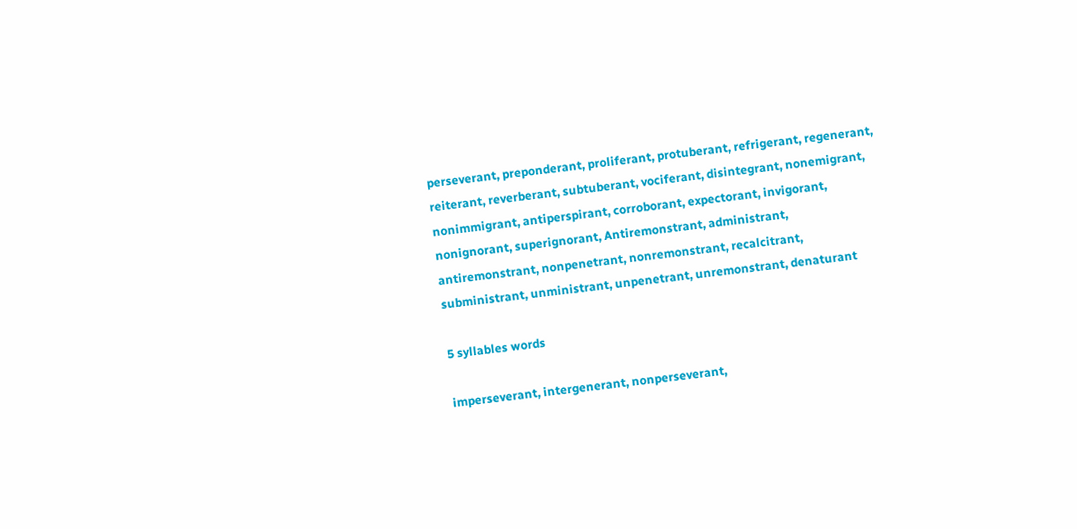perseverant, preponderant, proliferant, protuberant, refrigerant, regenerant, reiterant, reverberant, subtuberant, vociferant, disintegrant, nonemigrant, nonimmigrant, antiperspirant, corroborant, expectorant, invigorant, nonignorant, superignorant, Antiremonstrant, administrant, antiremonstrant, nonpenetrant, nonremonstrant, recalcitrant, subministrant, unministrant, unpenetrant, unremonstrant, denaturant

5 syllables words

imperseverant, intergenerant, nonperseverant,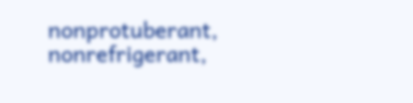nonprotuberant, nonrefrigerant,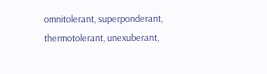omnitolerant, superponderant, thermotolerant, unexuberant,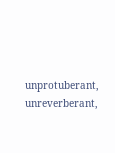unprotuberant, unreverberant,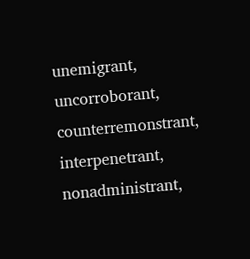unemigrant, uncorroborant, counterremonstrant, interpenetrant, nonadministrant,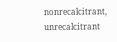nonrecalcitrant, unrecalcitrant